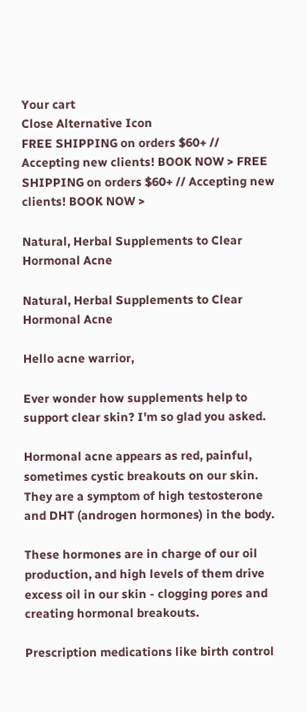Your cart
Close Alternative Icon
FREE SHIPPING on orders $60+ // Accepting new clients! BOOK NOW > FREE SHIPPING on orders $60+ // Accepting new clients! BOOK NOW >

Natural, Herbal Supplements to Clear Hormonal Acne

Natural, Herbal Supplements to Clear Hormonal Acne

Hello acne warrior,

Ever wonder how supplements help to support clear skin? I'm so glad you asked.

Hormonal acne appears as red, painful, sometimes cystic breakouts on our skin. They are a symptom of high testosterone and DHT (androgen hormones) in the body.

These hormones are in charge of our oil production, and high levels of them drive excess oil in our skin - clogging pores and creating hormonal breakouts.

Prescription medications like birth control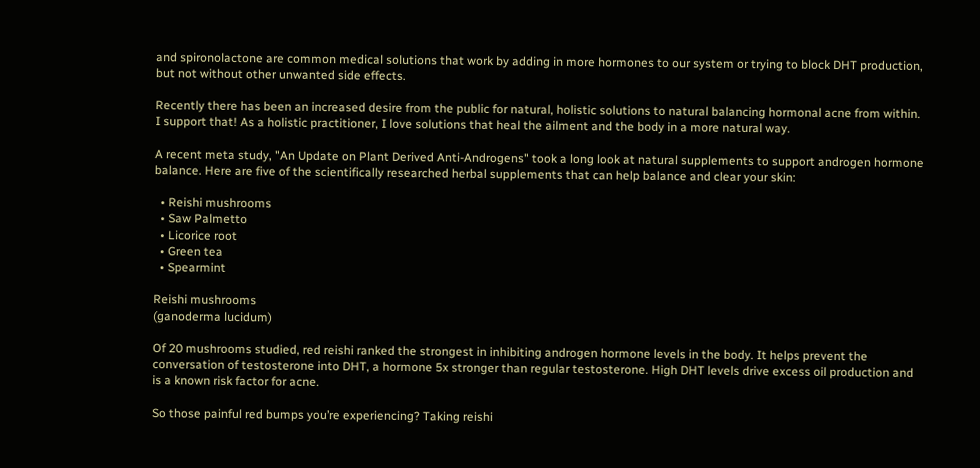and spironolactone are common medical solutions that work by adding in more hormones to our system or trying to block DHT production, but not without other unwanted side effects.

Recently there has been an increased desire from the public for natural, holistic solutions to natural balancing hormonal acne from within. I support that! As a holistic practitioner, I love solutions that heal the ailment and the body in a more natural way.

A recent meta study, "An Update on Plant Derived Anti-Androgens" took a long look at natural supplements to support androgen hormone balance. Here are five of the scientifically researched herbal supplements that can help balance and clear your skin:

  • Reishi mushrooms
  • Saw Palmetto
  • Licorice root
  • Green tea
  • Spearmint

Reishi mushrooms
(ganoderma lucidum)

Of 20 mushrooms studied, red reishi ranked the strongest in inhibiting androgen hormone levels in the body. It helps prevent the conversation of testosterone into DHT, a hormone 5x stronger than regular testosterone. High DHT levels drive excess oil production and is a known risk factor for acne.

So those painful red bumps you’re experiencing? Taking reishi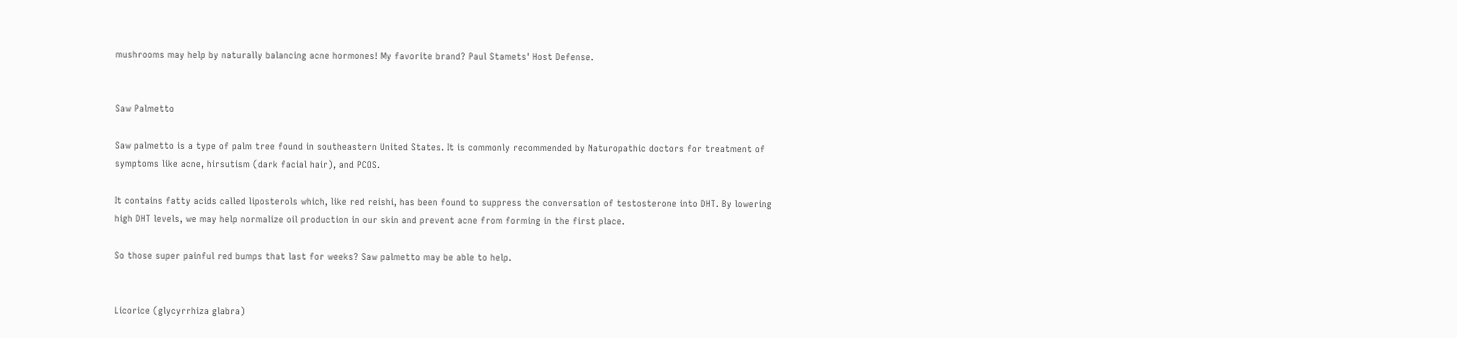mushrooms may help by naturally balancing acne hormones! My favorite brand? Paul Stamets' Host Defense.


Saw Palmetto

Saw palmetto is a type of palm tree found in southeastern United States. It is commonly recommended by Naturopathic doctors for treatment of symptoms like acne, hirsutism (dark facial hair), and PCOS.

It contains fatty acids called liposterols which, like red reishi, has been found to suppress the conversation of testosterone into DHT. By lowering high DHT levels, we may help normalize oil production in our skin and prevent acne from forming in the first place.

So those super painful red bumps that last for weeks? Saw palmetto may be able to help.


Licorice (glycyrrhiza glabra)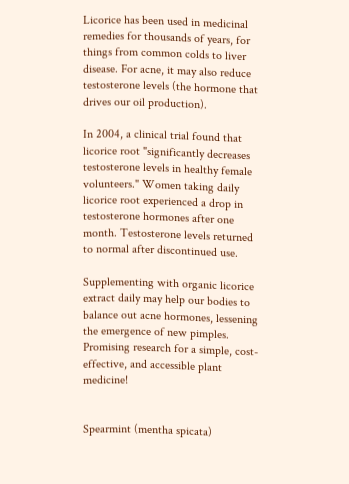Licorice has been used in medicinal remedies for thousands of years, for things from common colds to liver disease. For acne, it may also reduce testosterone levels (the hormone that drives our oil production).

In 2004, a clinical trial found that licorice root "significantly decreases testosterone levels in healthy female volunteers." Women taking daily licorice root experienced a drop in testosterone hormones after one month. Testosterone levels returned to normal after discontinued use.

Supplementing with organic licorice extract daily may help our bodies to balance out acne hormones, lessening the emergence of new pimples. Promising research for a simple, cost-effective, and accessible plant medicine!


Spearmint (mentha spicata)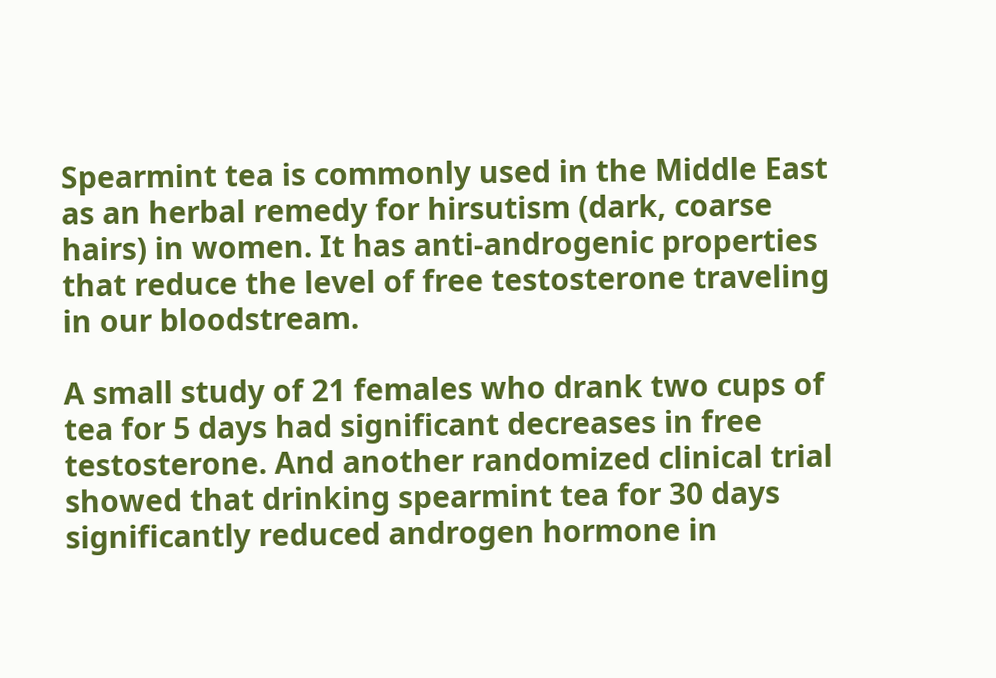Spearmint tea is commonly used in the Middle East as an herbal remedy for hirsutism (dark, coarse hairs) in women. It has anti-androgenic properties that reduce the level of free testosterone traveling in our bloodstream.

A small study of 21 females who drank two cups of tea for 5 days had significant decreases in free testosterone. And another randomized clinical trial showed that drinking spearmint tea for 30 days significantly reduced androgen hormone in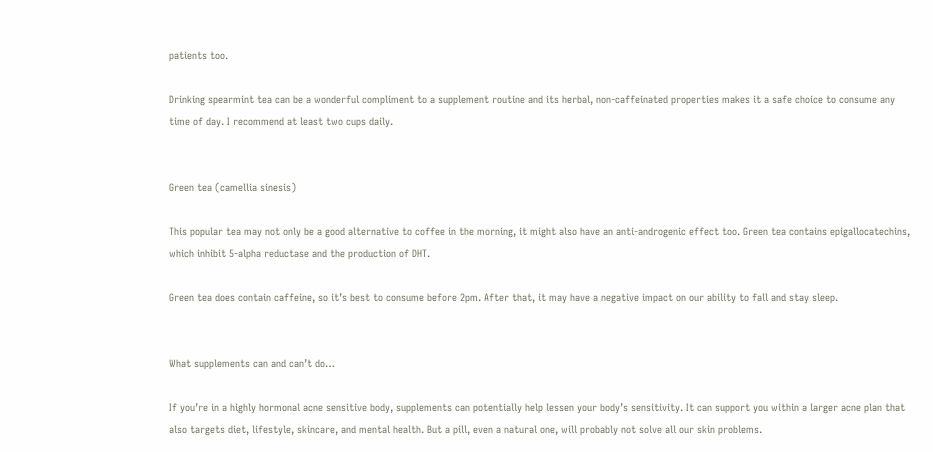patients too.

Drinking spearmint tea can be a wonderful compliment to a supplement routine and its herbal, non-caffeinated properties makes it a safe choice to consume any time of day. I recommend at least two cups daily.


Green tea (camellia sinesis)

This popular tea may not only be a good alternative to coffee in the morning, it might also have an anti-androgenic effect too. Green tea contains epigallocatechins, which inhibit 5-alpha reductase and the production of DHT.

Green tea does contain caffeine, so it’s best to consume before 2pm. After that, it may have a negative impact on our ability to fall and stay sleep.


What supplements can and can’t do…

If you’re in a highly hormonal acne sensitive body, supplements can potentially help lessen your body’s sensitivity. It can support you within a larger acne plan that also targets diet, lifestyle, skincare, and mental health. But a pill, even a natural one, will probably not solve all our skin problems.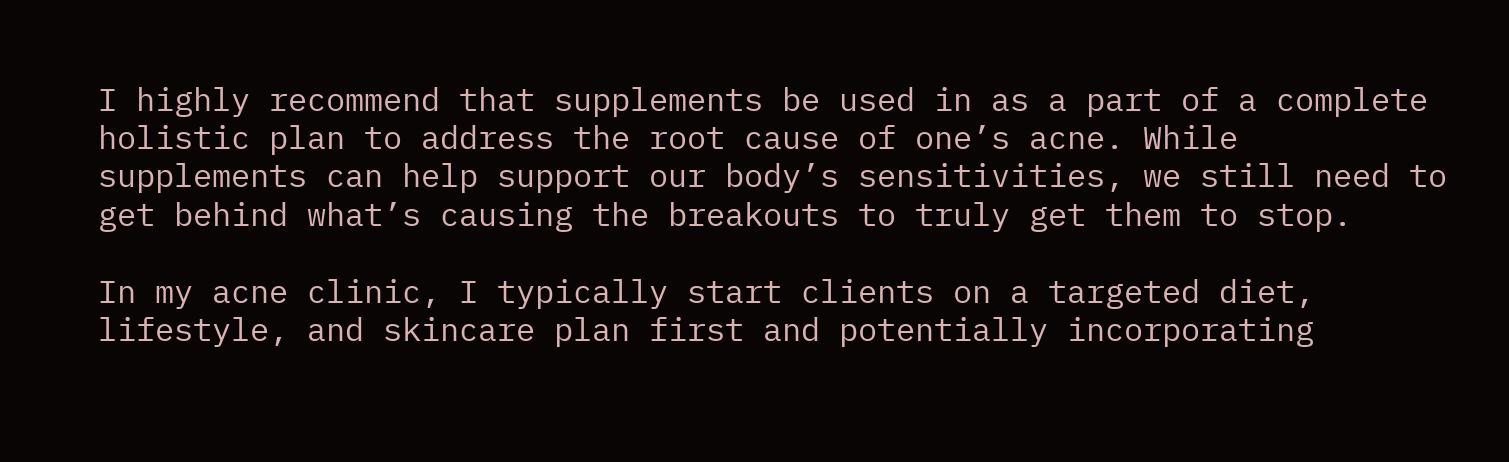I highly recommend that supplements be used in as a part of a complete holistic plan to address the root cause of one’s acne. While supplements can help support our body’s sensitivities, we still need to get behind what’s causing the breakouts to truly get them to stop.

In my acne clinic, I typically start clients on a targeted diet, lifestyle, and skincare plan first and potentially incorporating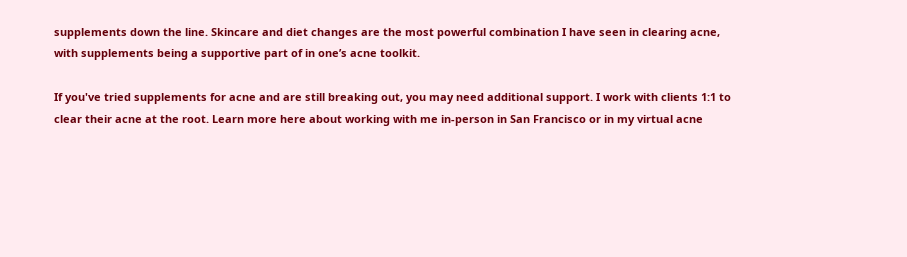supplements down the line. Skincare and diet changes are the most powerful combination I have seen in clearing acne, with supplements being a supportive part of in one’s acne toolkit.

If you've tried supplements for acne and are still breaking out, you may need additional support. I work with clients 1:1 to clear their acne at the root. Learn more here about working with me in-person in San Francisco or in my virtual acne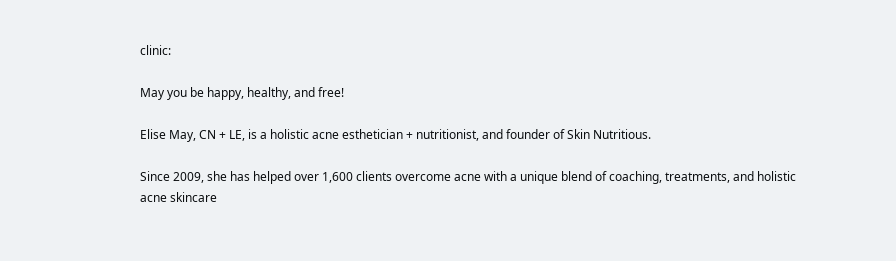clinic:

May you be happy, healthy, and free!

Elise May, CN + LE, is a holistic acne esthetician + nutritionist, and founder of Skin Nutritious.

Since 2009, she has helped over 1,600 clients overcome acne with a unique blend of coaching, treatments, and holistic acne skincare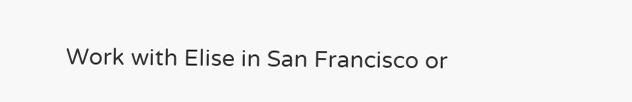Work with Elise in San Francisco or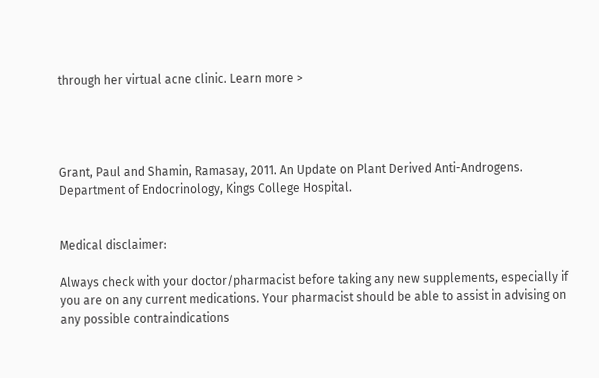through her virtual acne clinic. Learn more >




Grant, Paul and Shamin, Ramasay, 2011. An Update on Plant Derived Anti-Androgens. Department of Endocrinology, Kings College Hospital.


Medical disclaimer:

Always check with your doctor/pharmacist before taking any new supplements, especially if you are on any current medications. Your pharmacist should be able to assist in advising on any possible contraindications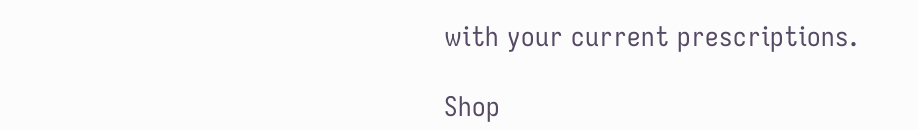with your current prescriptions.

Shop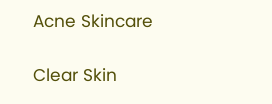Acne Skincare

Clear Skin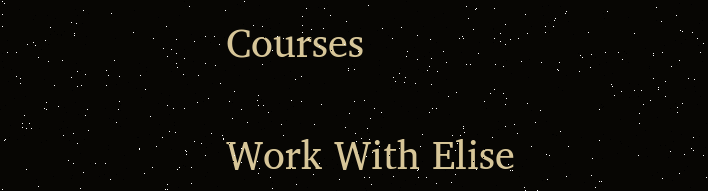Courses

Work With Elise